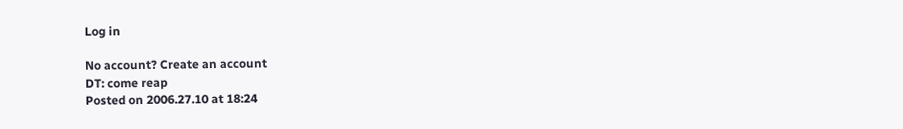Log in

No account? Create an account
DT: come reap
Posted on 2006.27.10 at 18:24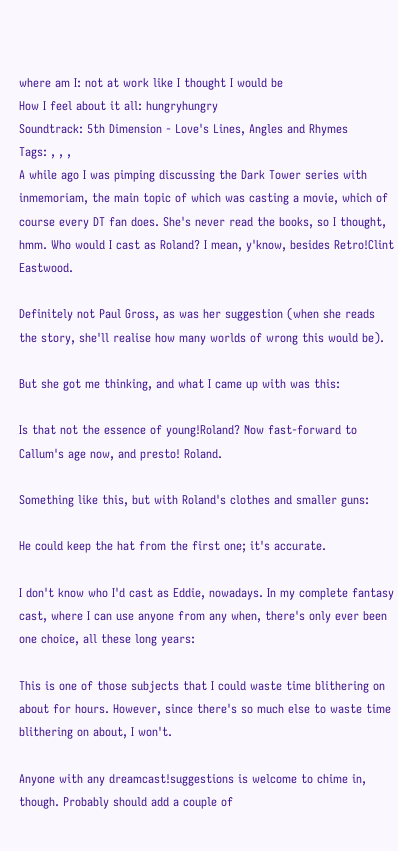where am I: not at work like I thought I would be
How I feel about it all: hungryhungry
Soundtrack: 5th Dimension - Love's Lines, Angles and Rhymes
Tags: , , ,
A while ago I was pimping discussing the Dark Tower series with inmemoriam, the main topic of which was casting a movie, which of course every DT fan does. She's never read the books, so I thought, hmm. Who would I cast as Roland? I mean, y'know, besides Retro!Clint Eastwood.

Definitely not Paul Gross, as was her suggestion (when she reads the story, she'll realise how many worlds of wrong this would be).

But she got me thinking, and what I came up with was this:

Is that not the essence of young!Roland? Now fast-forward to Callum's age now, and presto! Roland.

Something like this, but with Roland's clothes and smaller guns:

He could keep the hat from the first one; it's accurate.

I don't know who I'd cast as Eddie, nowadays. In my complete fantasy cast, where I can use anyone from any when, there's only ever been one choice, all these long years:

This is one of those subjects that I could waste time blithering on about for hours. However, since there's so much else to waste time blithering on about, I won't.

Anyone with any dreamcast!suggestions is welcome to chime in, though. Probably should add a couple of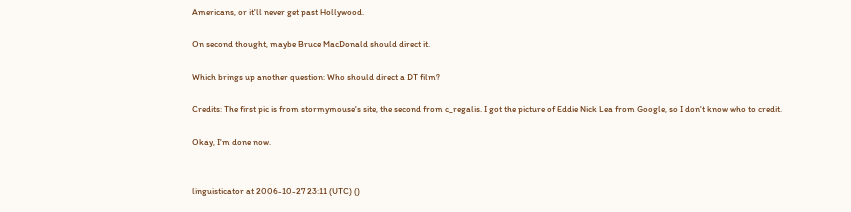Americans, or it'll never get past Hollywood.

On second thought, maybe Bruce MacDonald should direct it.

Which brings up another question: Who should direct a DT film?

Credits: The first pic is from stormymouse's site, the second from c_regalis. I got the picture of Eddie Nick Lea from Google, so I don't know who to credit.

Okay, I'm done now.


linguisticator at 2006-10-27 23:11 (UTC) ()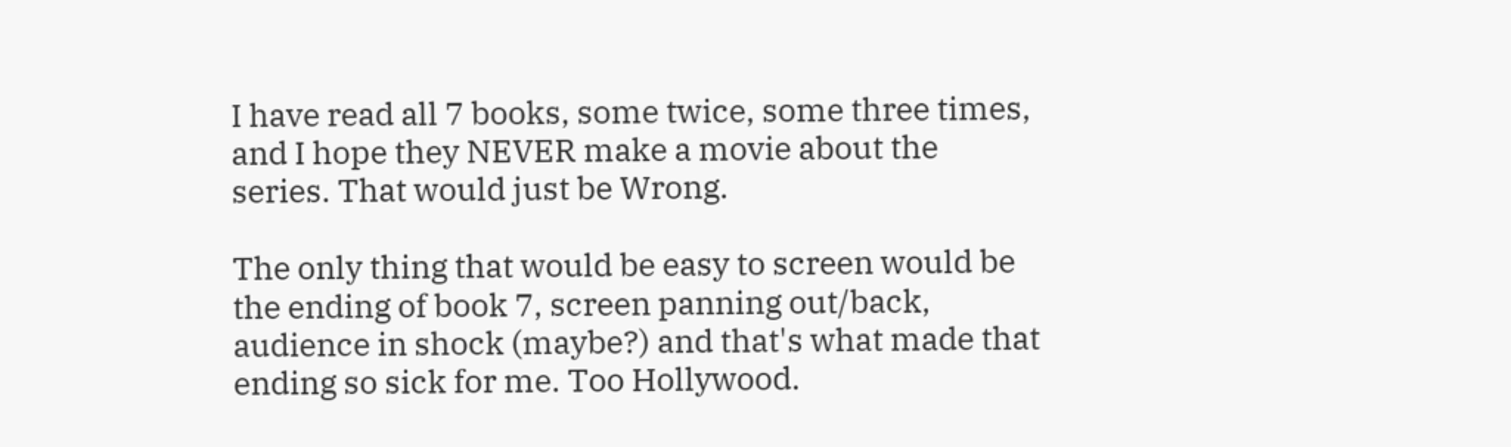I have read all 7 books, some twice, some three times, and I hope they NEVER make a movie about the series. That would just be Wrong.

The only thing that would be easy to screen would be the ending of book 7, screen panning out/back, audience in shock (maybe?) and that's what made that ending so sick for me. Too Hollywood.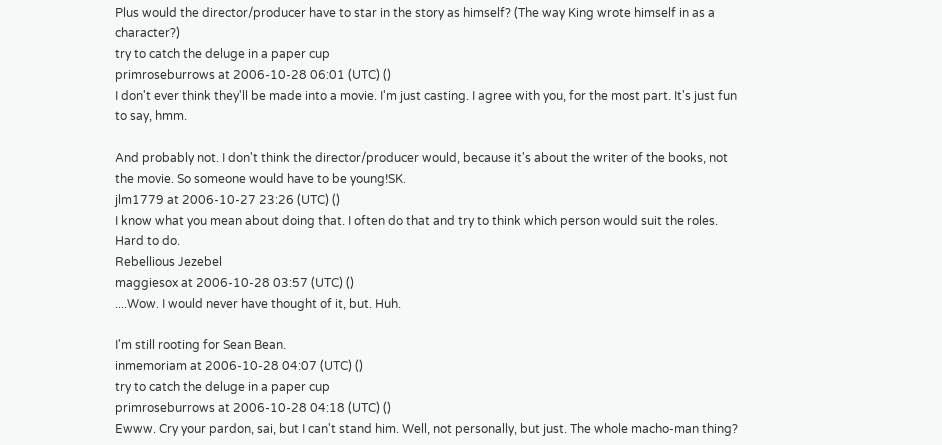Plus would the director/producer have to star in the story as himself? (The way King wrote himself in as a character?)
try to catch the deluge in a paper cup
primroseburrows at 2006-10-28 06:01 (UTC) ()
I don't ever think they'll be made into a movie. I'm just casting. I agree with you, for the most part. It's just fun to say, hmm.

And probably not. I don't think the director/producer would, because it's about the writer of the books, not the movie. So someone would have to be young!SK.
jlm1779 at 2006-10-27 23:26 (UTC) ()
I know what you mean about doing that. I often do that and try to think which person would suit the roles. Hard to do.
Rebellious Jezebel
maggiesox at 2006-10-28 03:57 (UTC) ()
....Wow. I would never have thought of it, but. Huh.

I'm still rooting for Sean Bean.
inmemoriam at 2006-10-28 04:07 (UTC) ()
try to catch the deluge in a paper cup
primroseburrows at 2006-10-28 04:18 (UTC) ()
Ewww. Cry your pardon, sai, but I can't stand him. Well, not personally, but just. The whole macho-man thing?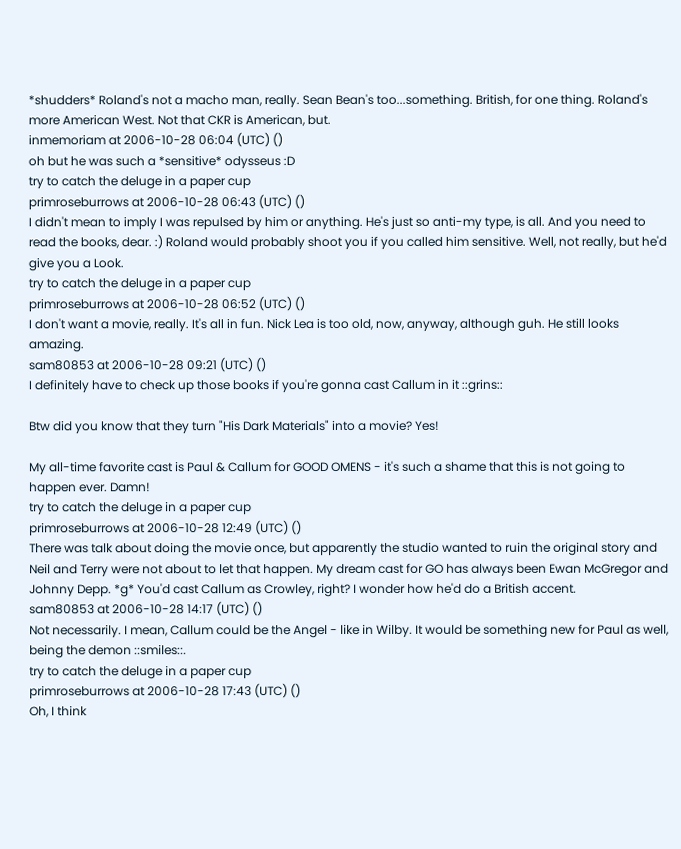*shudders* Roland's not a macho man, really. Sean Bean's too...something. British, for one thing. Roland's more American West. Not that CKR is American, but.
inmemoriam at 2006-10-28 06:04 (UTC) ()
oh but he was such a *sensitive* odysseus :D
try to catch the deluge in a paper cup
primroseburrows at 2006-10-28 06:43 (UTC) ()
I didn't mean to imply I was repulsed by him or anything. He's just so anti-my type, is all. And you need to read the books, dear. :) Roland would probably shoot you if you called him sensitive. Well, not really, but he'd give you a Look.
try to catch the deluge in a paper cup
primroseburrows at 2006-10-28 06:52 (UTC) ()
I don't want a movie, really. It's all in fun. Nick Lea is too old, now, anyway, although guh. He still looks amazing.
sam80853 at 2006-10-28 09:21 (UTC) ()
I definitely have to check up those books if you're gonna cast Callum in it ::grins::

Btw did you know that they turn "His Dark Materials" into a movie? Yes!

My all-time favorite cast is Paul & Callum for GOOD OMENS - it's such a shame that this is not going to happen ever. Damn!
try to catch the deluge in a paper cup
primroseburrows at 2006-10-28 12:49 (UTC) ()
There was talk about doing the movie once, but apparently the studio wanted to ruin the original story and Neil and Terry were not about to let that happen. My dream cast for GO has always been Ewan McGregor and Johnny Depp. *g* You'd cast Callum as Crowley, right? I wonder how he'd do a British accent.
sam80853 at 2006-10-28 14:17 (UTC) ()
Not necessarily. I mean, Callum could be the Angel - like in Wilby. It would be something new for Paul as well, being the demon ::smiles::.
try to catch the deluge in a paper cup
primroseburrows at 2006-10-28 17:43 (UTC) ()
Oh, I think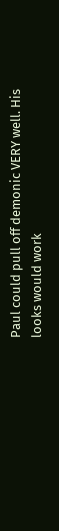Paul could pull off demonic VERY well. His looks would work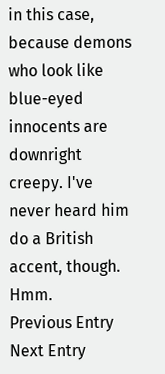in this case, because demons who look like blue-eyed innocents are downright creepy. I've never heard him do a British accent, though. Hmm.
Previous Entry  Next Entry